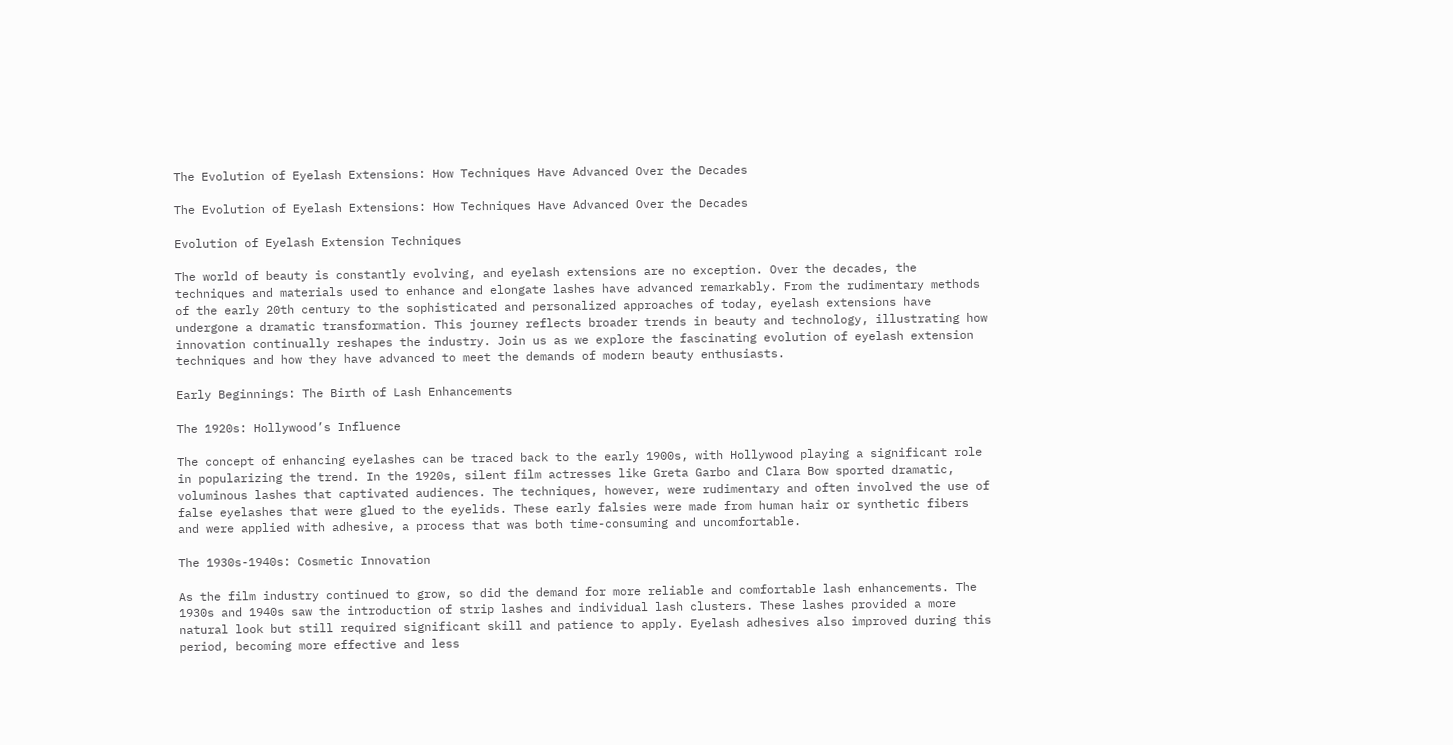The Evolution of Eyelash Extensions: How Techniques Have Advanced Over the Decades

The Evolution of Eyelash Extensions: How Techniques Have Advanced Over the Decades

Evolution of Eyelash Extension Techniques

The world of beauty is constantly evolving, and eyelash extensions are no exception. Over the decades, the techniques and materials used to enhance and elongate lashes have advanced remarkably. From the rudimentary methods of the early 20th century to the sophisticated and personalized approaches of today, eyelash extensions have undergone a dramatic transformation. This journey reflects broader trends in beauty and technology, illustrating how innovation continually reshapes the industry. Join us as we explore the fascinating evolution of eyelash extension techniques and how they have advanced to meet the demands of modern beauty enthusiasts.

Early Beginnings: The Birth of Lash Enhancements

The 1920s: Hollywood’s Influence

The concept of enhancing eyelashes can be traced back to the early 1900s, with Hollywood playing a significant role in popularizing the trend. In the 1920s, silent film actresses like Greta Garbo and Clara Bow sported dramatic, voluminous lashes that captivated audiences. The techniques, however, were rudimentary and often involved the use of false eyelashes that were glued to the eyelids. These early falsies were made from human hair or synthetic fibers and were applied with adhesive, a process that was both time-consuming and uncomfortable.

The 1930s-1940s: Cosmetic Innovation

As the film industry continued to grow, so did the demand for more reliable and comfortable lash enhancements. The 1930s and 1940s saw the introduction of strip lashes and individual lash clusters. These lashes provided a more natural look but still required significant skill and patience to apply. Eyelash adhesives also improved during this period, becoming more effective and less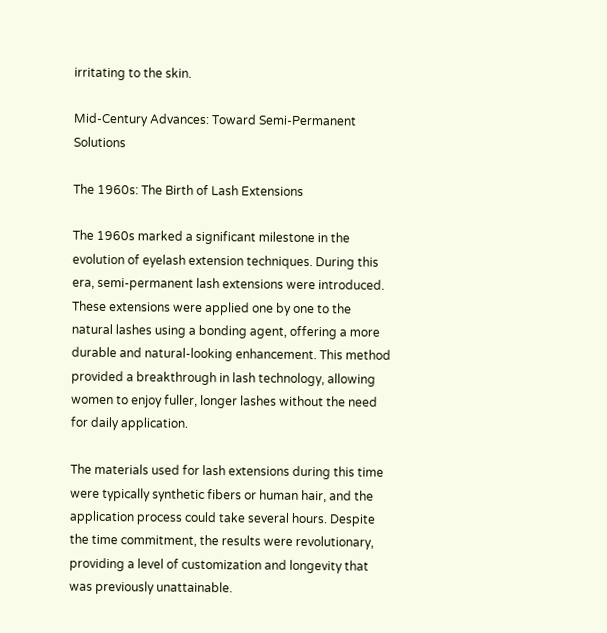irritating to the skin.

Mid-Century Advances: Toward Semi-Permanent Solutions

The 1960s: The Birth of Lash Extensions

The 1960s marked a significant milestone in the evolution of eyelash extension techniques. During this era, semi-permanent lash extensions were introduced. These extensions were applied one by one to the natural lashes using a bonding agent, offering a more durable and natural-looking enhancement. This method provided a breakthrough in lash technology, allowing women to enjoy fuller, longer lashes without the need for daily application.

The materials used for lash extensions during this time were typically synthetic fibers or human hair, and the application process could take several hours. Despite the time commitment, the results were revolutionary, providing a level of customization and longevity that was previously unattainable.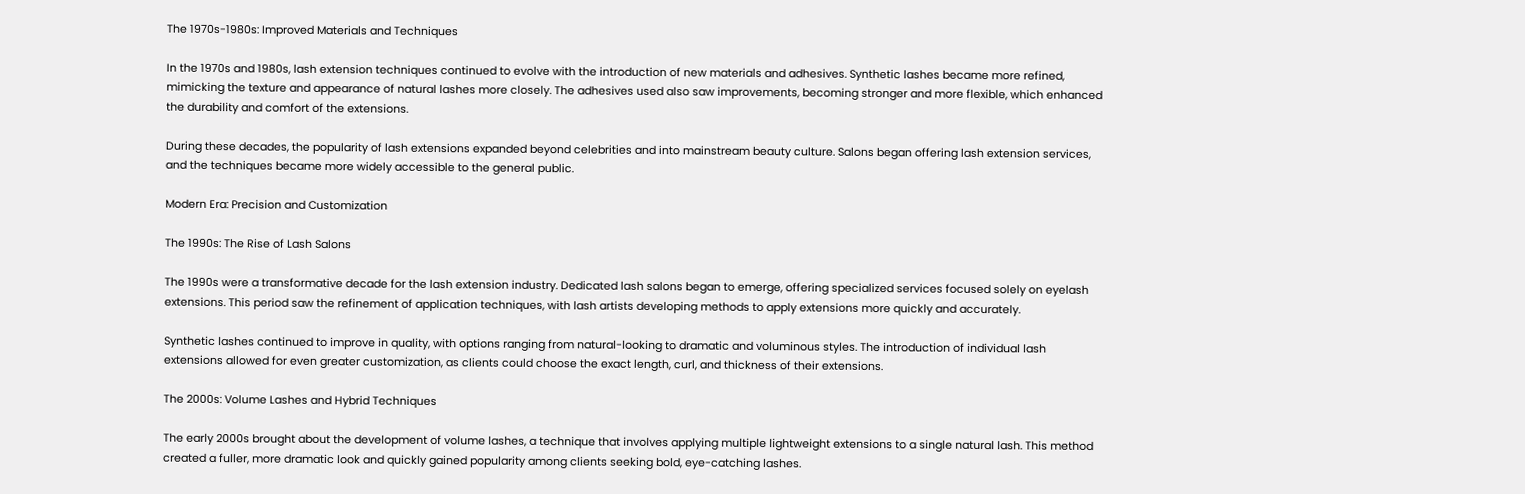The 1970s-1980s: Improved Materials and Techniques

In the 1970s and 1980s, lash extension techniques continued to evolve with the introduction of new materials and adhesives. Synthetic lashes became more refined, mimicking the texture and appearance of natural lashes more closely. The adhesives used also saw improvements, becoming stronger and more flexible, which enhanced the durability and comfort of the extensions.

During these decades, the popularity of lash extensions expanded beyond celebrities and into mainstream beauty culture. Salons began offering lash extension services, and the techniques became more widely accessible to the general public.

Modern Era: Precision and Customization

The 1990s: The Rise of Lash Salons

The 1990s were a transformative decade for the lash extension industry. Dedicated lash salons began to emerge, offering specialized services focused solely on eyelash extensions. This period saw the refinement of application techniques, with lash artists developing methods to apply extensions more quickly and accurately.

Synthetic lashes continued to improve in quality, with options ranging from natural-looking to dramatic and voluminous styles. The introduction of individual lash extensions allowed for even greater customization, as clients could choose the exact length, curl, and thickness of their extensions.

The 2000s: Volume Lashes and Hybrid Techniques

The early 2000s brought about the development of volume lashes, a technique that involves applying multiple lightweight extensions to a single natural lash. This method created a fuller, more dramatic look and quickly gained popularity among clients seeking bold, eye-catching lashes.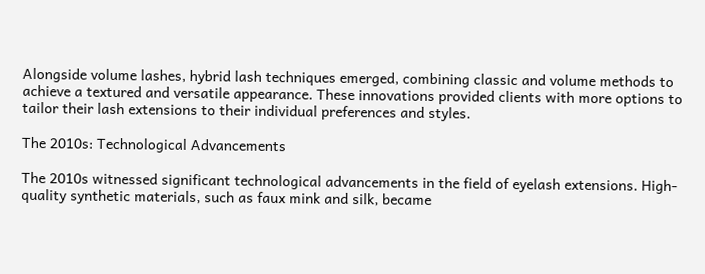Alongside volume lashes, hybrid lash techniques emerged, combining classic and volume methods to achieve a textured and versatile appearance. These innovations provided clients with more options to tailor their lash extensions to their individual preferences and styles.

The 2010s: Technological Advancements

The 2010s witnessed significant technological advancements in the field of eyelash extensions. High-quality synthetic materials, such as faux mink and silk, became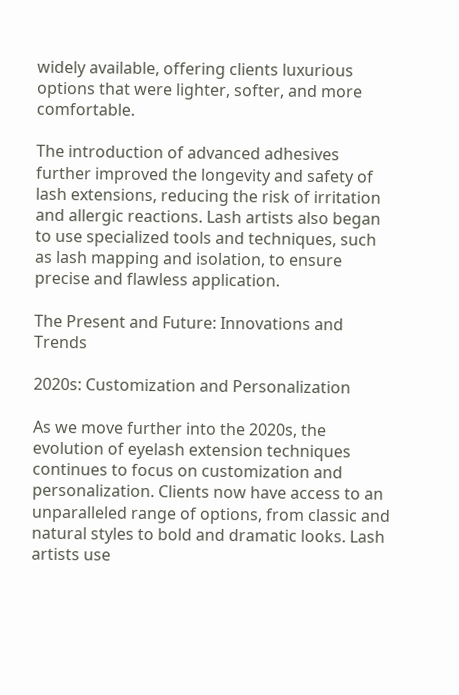widely available, offering clients luxurious options that were lighter, softer, and more comfortable.

The introduction of advanced adhesives further improved the longevity and safety of lash extensions, reducing the risk of irritation and allergic reactions. Lash artists also began to use specialized tools and techniques, such as lash mapping and isolation, to ensure precise and flawless application.

The Present and Future: Innovations and Trends

2020s: Customization and Personalization

As we move further into the 2020s, the evolution of eyelash extension techniques continues to focus on customization and personalization. Clients now have access to an unparalleled range of options, from classic and natural styles to bold and dramatic looks. Lash artists use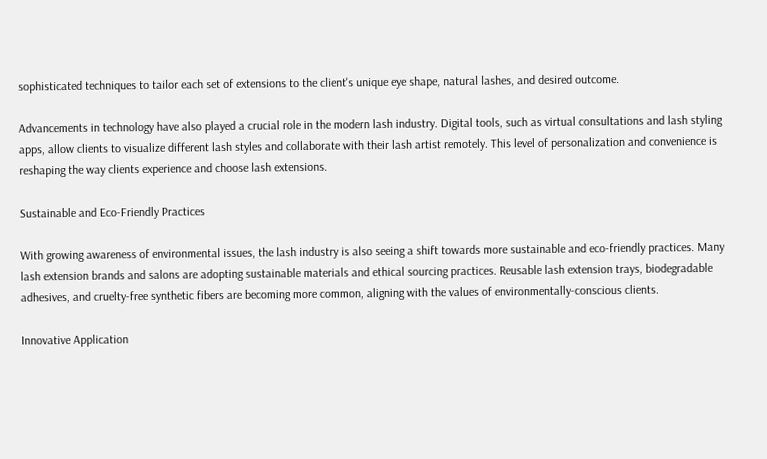sophisticated techniques to tailor each set of extensions to the client's unique eye shape, natural lashes, and desired outcome.

Advancements in technology have also played a crucial role in the modern lash industry. Digital tools, such as virtual consultations and lash styling apps, allow clients to visualize different lash styles and collaborate with their lash artist remotely. This level of personalization and convenience is reshaping the way clients experience and choose lash extensions.

Sustainable and Eco-Friendly Practices

With growing awareness of environmental issues, the lash industry is also seeing a shift towards more sustainable and eco-friendly practices. Many lash extension brands and salons are adopting sustainable materials and ethical sourcing practices. Reusable lash extension trays, biodegradable adhesives, and cruelty-free synthetic fibers are becoming more common, aligning with the values of environmentally-conscious clients.

Innovative Application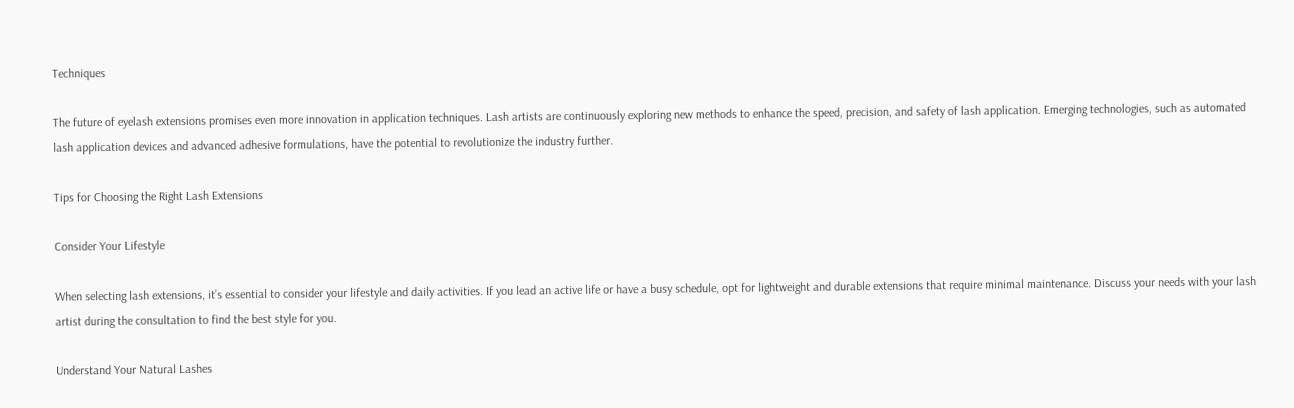Techniques

The future of eyelash extensions promises even more innovation in application techniques. Lash artists are continuously exploring new methods to enhance the speed, precision, and safety of lash application. Emerging technologies, such as automated lash application devices and advanced adhesive formulations, have the potential to revolutionize the industry further.

Tips for Choosing the Right Lash Extensions

Consider Your Lifestyle

When selecting lash extensions, it’s essential to consider your lifestyle and daily activities. If you lead an active life or have a busy schedule, opt for lightweight and durable extensions that require minimal maintenance. Discuss your needs with your lash artist during the consultation to find the best style for you.

Understand Your Natural Lashes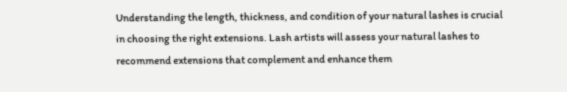Understanding the length, thickness, and condition of your natural lashes is crucial in choosing the right extensions. Lash artists will assess your natural lashes to recommend extensions that complement and enhance them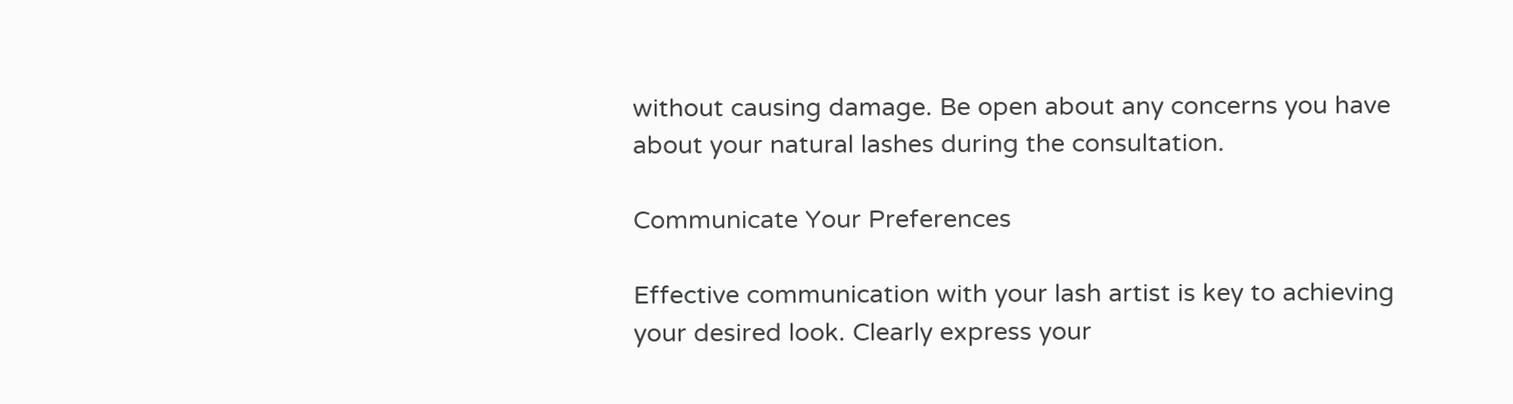without causing damage. Be open about any concerns you have about your natural lashes during the consultation.

Communicate Your Preferences

Effective communication with your lash artist is key to achieving your desired look. Clearly express your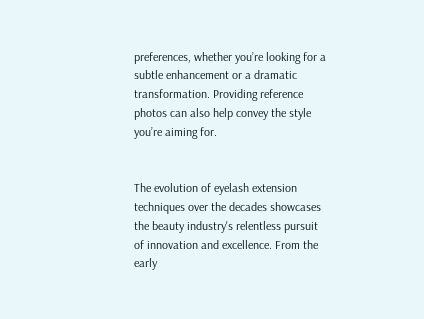preferences, whether you’re looking for a subtle enhancement or a dramatic transformation. Providing reference photos can also help convey the style you’re aiming for.


The evolution of eyelash extension techniques over the decades showcases the beauty industry's relentless pursuit of innovation and excellence. From the early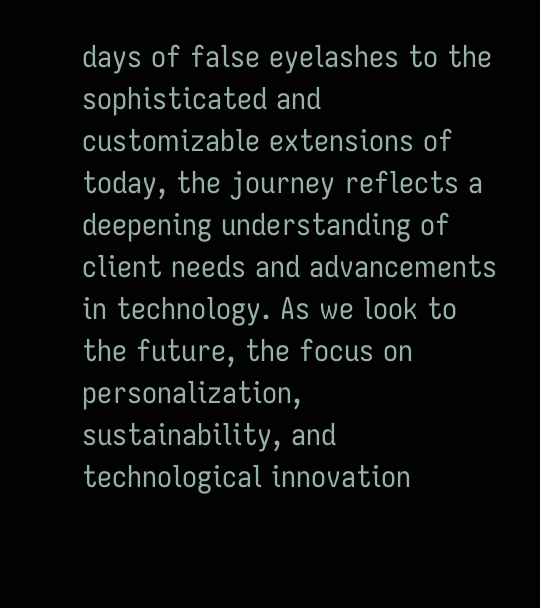days of false eyelashes to the sophisticated and customizable extensions of today, the journey reflects a deepening understanding of client needs and advancements in technology. As we look to the future, the focus on personalization, sustainability, and technological innovation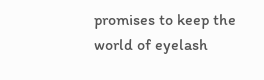promises to keep the world of eyelash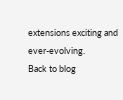extensions exciting and ever-evolving.
Back to blog